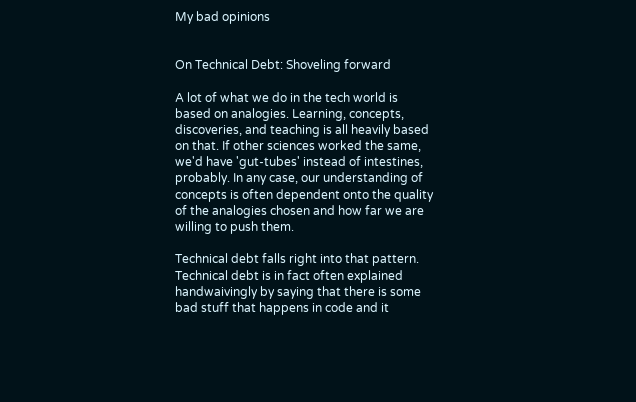My bad opinions


On Technical Debt: Shoveling forward

A lot of what we do in the tech world is based on analogies. Learning, concepts, discoveries, and teaching is all heavily based on that. If other sciences worked the same, we'd have 'gut-tubes' instead of intestines, probably. In any case, our understanding of concepts is often dependent onto the quality of the analogies chosen and how far we are willing to push them.

Technical debt falls right into that pattern. Technical debt is in fact often explained handwaivingly by saying that there is some bad stuff that happens in code and it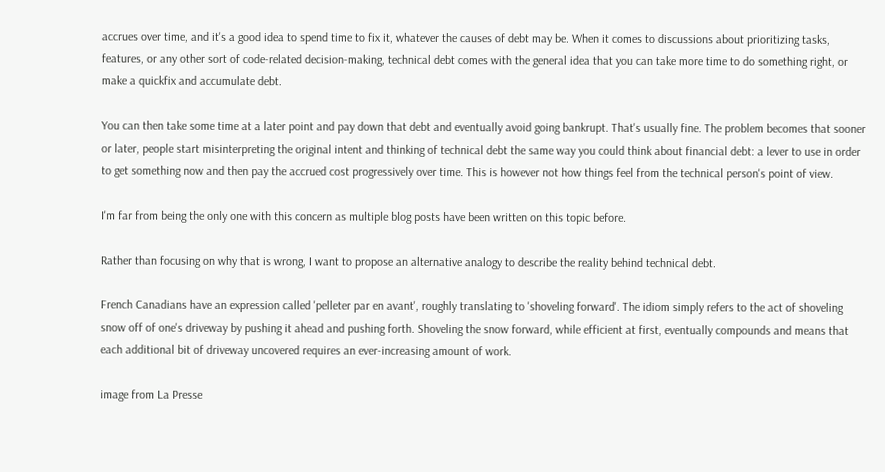accrues over time, and it's a good idea to spend time to fix it, whatever the causes of debt may be. When it comes to discussions about prioritizing tasks, features, or any other sort of code-related decision-making, technical debt comes with the general idea that you can take more time to do something right, or make a quickfix and accumulate debt.

You can then take some time at a later point and pay down that debt and eventually avoid going bankrupt. That's usually fine. The problem becomes that sooner or later, people start misinterpreting the original intent and thinking of technical debt the same way you could think about financial debt: a lever to use in order to get something now and then pay the accrued cost progressively over time. This is however not how things feel from the technical person's point of view.

I'm far from being the only one with this concern as multiple blog posts have been written on this topic before.

Rather than focusing on why that is wrong, I want to propose an alternative analogy to describe the reality behind technical debt.

French Canadians have an expression called 'pelleter par en avant', roughly translating to 'shoveling forward'. The idiom simply refers to the act of shoveling snow off of one's driveway by pushing it ahead and pushing forth. Shoveling the snow forward, while efficient at first, eventually compounds and means that each additional bit of driveway uncovered requires an ever-increasing amount of work.

image from La Presse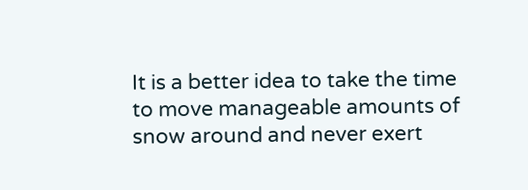It is a better idea to take the time to move manageable amounts of snow around and never exert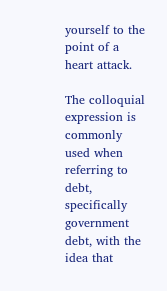yourself to the point of a heart attack.

The colloquial expression is commonly used when referring to debt, specifically government debt, with the idea that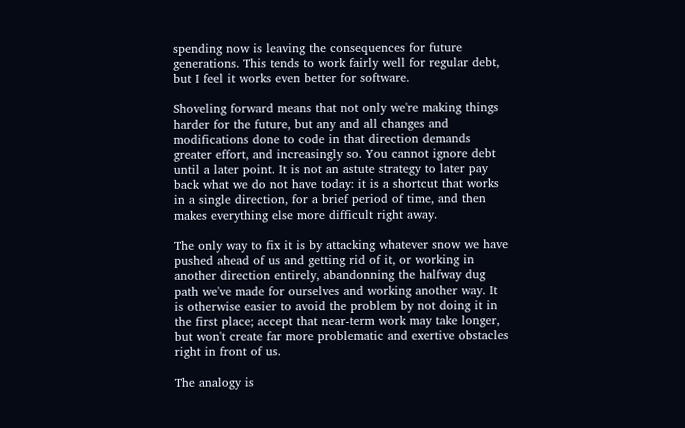spending now is leaving the consequences for future generations. This tends to work fairly well for regular debt, but I feel it works even better for software.

Shoveling forward means that not only we're making things harder for the future, but any and all changes and modifications done to code in that direction demands greater effort, and increasingly so. You cannot ignore debt until a later point. It is not an astute strategy to later pay back what we do not have today: it is a shortcut that works in a single direction, for a brief period of time, and then makes everything else more difficult right away.

The only way to fix it is by attacking whatever snow we have pushed ahead of us and getting rid of it, or working in another direction entirely, abandonning the halfway dug path we've made for ourselves and working another way. It is otherwise easier to avoid the problem by not doing it in the first place; accept that near-term work may take longer, but won't create far more problematic and exertive obstacles right in front of us.

The analogy is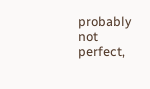probably not perfect,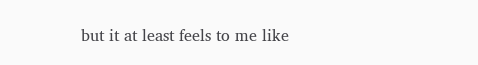but it at least feels to me like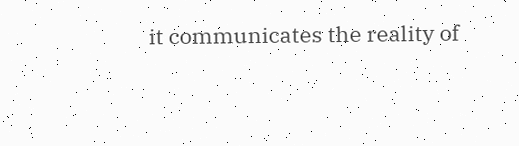it communicates the reality of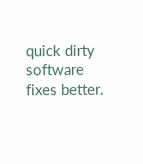quick dirty software fixes better.